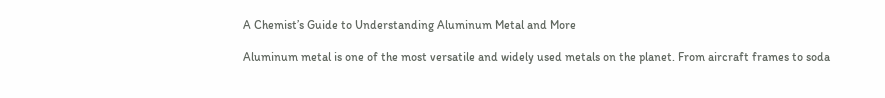A Chemist’s Guide to Understanding Aluminum Metal and More

Aluminum metal is one of the most versatile and widely used metals on the planet. From aircraft frames to soda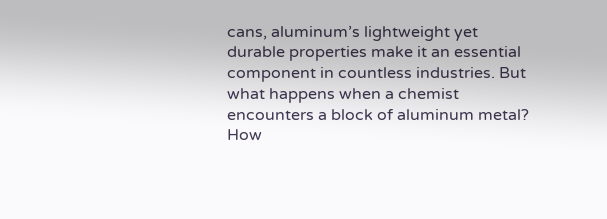cans, aluminum’s lightweight yet durable properties make it an essential component in countless industries. But what happens when a chemist encounters a block of aluminum metal? How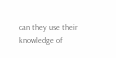can they use their knowledge of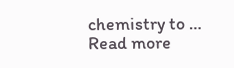chemistry to … Read more